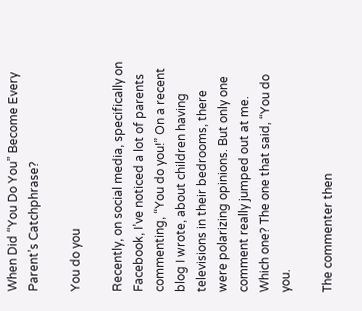When Did “You Do You” Become Every Parent’s Catchphrase?

You do you

Recently, on social media, specifically on Facebook, I’ve noticed a lot of parents commenting, “You do you!” On a recent blog I wrote, about children having televisions in their bedrooms, there were polarizing opinions. But only one comment really jumped out at me. Which one? The one that said, “You do you.

The commenter then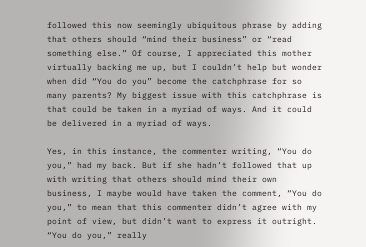followed this now seemingly ubiquitous phrase by adding that others should “mind their business” or “read something else.” Of course, I appreciated this mother virtually backing me up, but I couldn’t help but wonder when did “You do you” become the catchphrase for so many parents? My biggest issue with this catchphrase is that could be taken in a myriad of ways. And it could be delivered in a myriad of ways.

Yes, in this instance, the commenter writing, “You do you,” had my back. But if she hadn’t followed that up with writing that others should mind their own business, I maybe would have taken the comment, “You do you,” to mean that this commenter didn’t agree with my point of view, but didn’t want to express it outright. “You do you,” really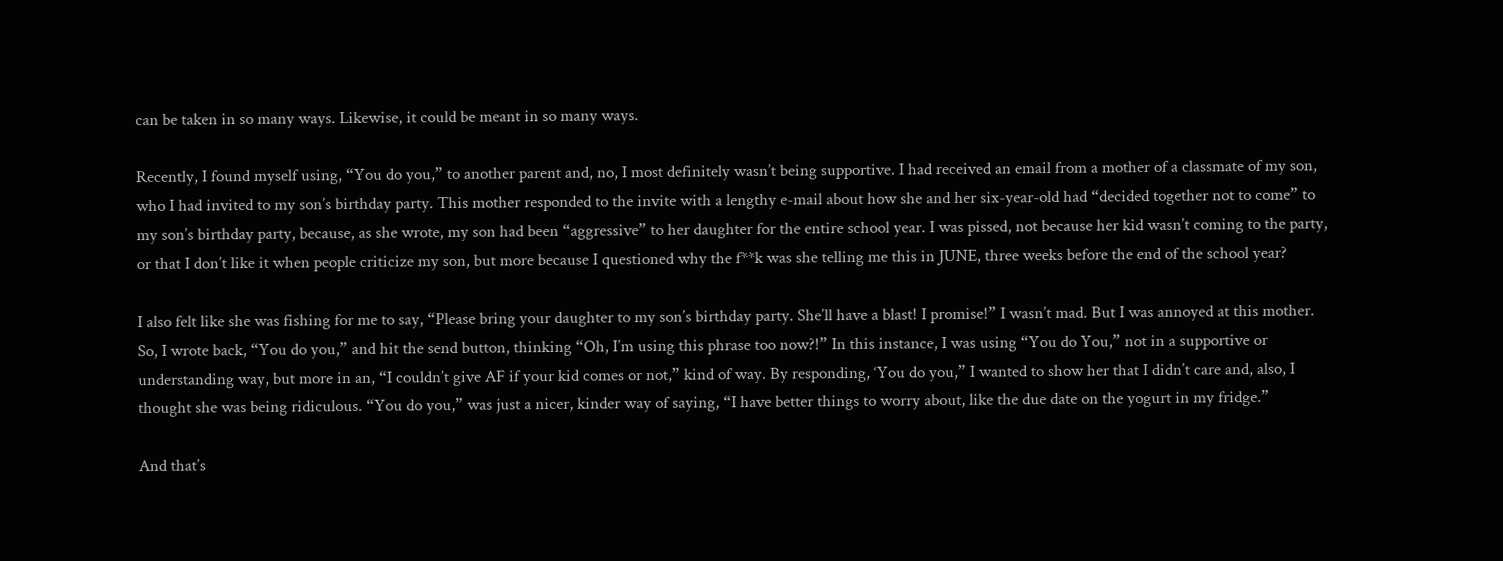can be taken in so many ways. Likewise, it could be meant in so many ways.

Recently, I found myself using, “You do you,” to another parent and, no, I most definitely wasn’t being supportive. I had received an email from a mother of a classmate of my son, who I had invited to my son’s birthday party. This mother responded to the invite with a lengthy e-mail about how she and her six-year-old had “decided together not to come” to my son’s birthday party, because, as she wrote, my son had been “aggressive” to her daughter for the entire school year. I was pissed, not because her kid wasn’t coming to the party, or that I don’t like it when people criticize my son, but more because I questioned why the f**k was she telling me this in JUNE, three weeks before the end of the school year?

I also felt like she was fishing for me to say, “Please bring your daughter to my son’s birthday party. She’ll have a blast! I promise!” I wasn’t mad. But I was annoyed at this mother. So, I wrote back, “You do you,” and hit the send button, thinking “Oh, I’m using this phrase too now?!” In this instance, I was using “You do You,” not in a supportive or understanding way, but more in an, “I couldn’t give AF if your kid comes or not,” kind of way. By responding, ‘You do you,” I wanted to show her that I didn’t care and, also, I thought she was being ridiculous. “You do you,” was just a nicer, kinder way of saying, “I have better things to worry about, like the due date on the yogurt in my fridge.”

And that’s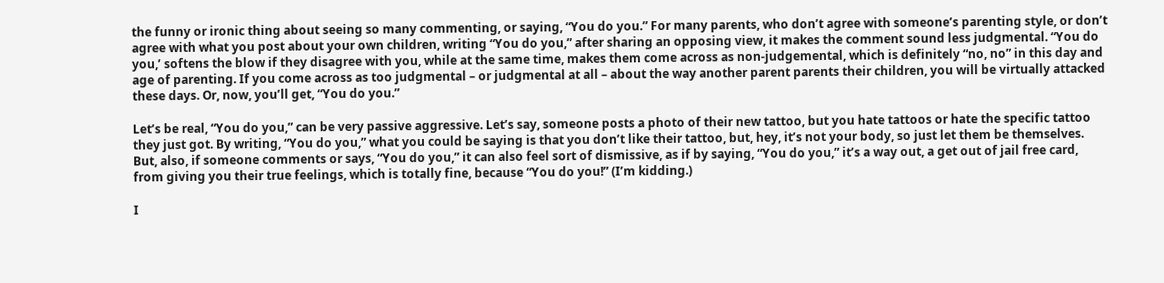the funny or ironic thing about seeing so many commenting, or saying, “You do you.” For many parents, who don’t agree with someone’s parenting style, or don’t agree with what you post about your own children, writing “You do you,” after sharing an opposing view, it makes the comment sound less judgmental. “You do you,’ softens the blow if they disagree with you, while at the same time, makes them come across as non-judgemental, which is definitely “no, no” in this day and age of parenting. If you come across as too judgmental – or judgmental at all – about the way another parent parents their children, you will be virtually attacked these days. Or, now, you’ll get, “You do you.”

Let’s be real, “You do you,” can be very passive aggressive. Let’s say, someone posts a photo of their new tattoo, but you hate tattoos or hate the specific tattoo they just got. By writing, “You do you,” what you could be saying is that you don’t like their tattoo, but, hey, it’s not your body, so just let them be themselves. But, also, if someone comments or says, “You do you,” it can also feel sort of dismissive, as if by saying, “You do you,” it’s a way out, a get out of jail free card, from giving you their true feelings, which is totally fine, because “You do you!” (I’m kidding.)

I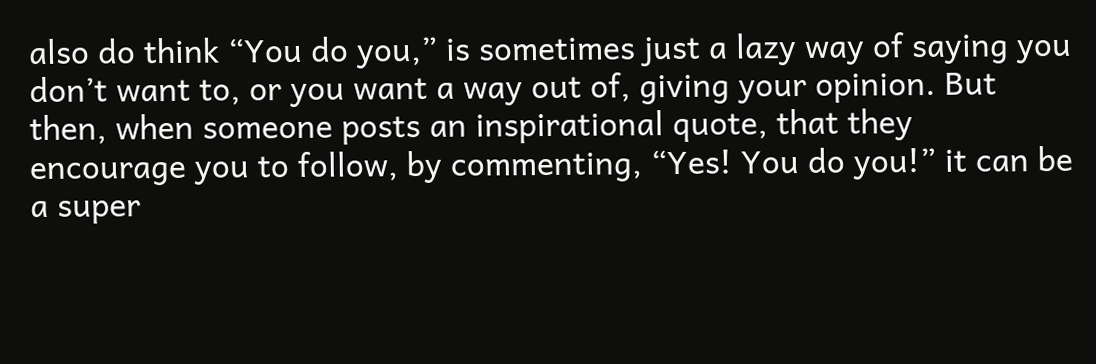also do think “You do you,” is sometimes just a lazy way of saying you don’t want to, or you want a way out of, giving your opinion. But then, when someone posts an inspirational quote, that they encourage you to follow, by commenting, “Yes! You do you!” it can be a super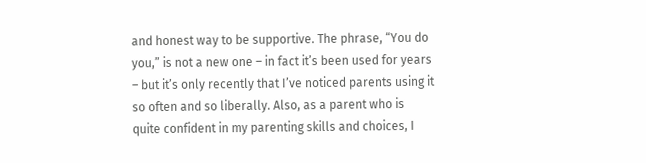and honest way to be supportive. The phrase, “You do you,” is not a new one – in fact it’s been used for years – but it’s only recently that I’ve noticed parents using it so often and so liberally. Also, as a parent who is quite confident in my parenting skills and choices, I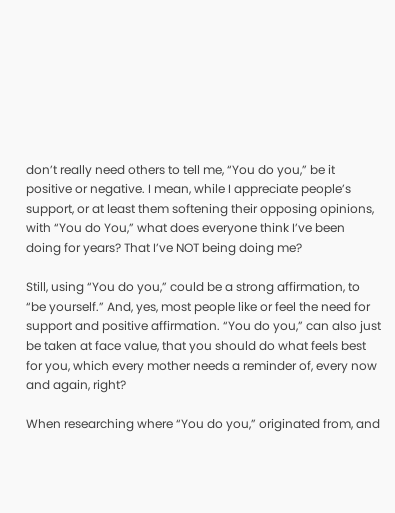don’t really need others to tell me, “You do you,” be it positive or negative. I mean, while I appreciate people’s support, or at least them softening their opposing opinions, with “You do You,” what does everyone think I’ve been doing for years? That I’ve NOT being doing me?

Still, using “You do you,” could be a strong affirmation, to “be yourself.” And, yes, most people like or feel the need for support and positive affirmation. “You do you,” can also just be taken at face value, that you should do what feels best for you, which every mother needs a reminder of, every now and again, right?

When researching where “You do you,” originated from, and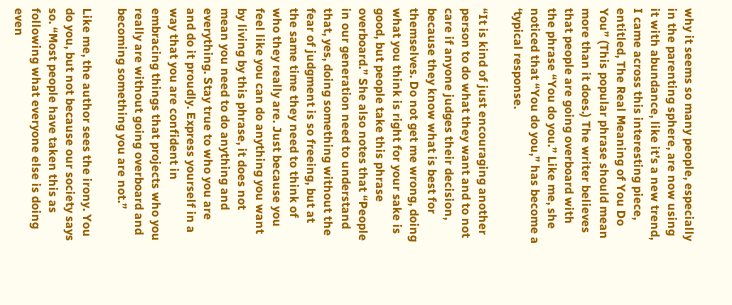why it seems so many people, especially in the parenting sphere, are now using it with abundance, like it’s a new trend, I came across this interesting piece, entitled, The Real Meaning of You Do You” (This popular phrase should mean more than it does.) The writer believes that people are going overboard with the phrase “You do you.” Like me, she noticed that “You do you,” has become a ‘typical response.

“It is kind of just encouraging another person to do what they want and to not care if anyone judges their decision, because they know what is best for themselves. Do not get me wrong, doing what you think is right for your sake is good, but people take this phrase overboard.” She also notes that “People in our generation need to understand that, yes, doing something without the fear of judgment is so freeing, but at the same time they need to think of who they really are. Just because you feel like you can do anything you want by living by this phrase, it does not mean you need to do anything and everything. Stay true to who you are and do it proudly. Express yourself in a way that you are confident in embracing things that projects who you really are without going overboard and becoming something you are not.”

Like me, the author sees the irony. You do you, but not because our society says so. “Most people have taken this as following what everyone else is doing even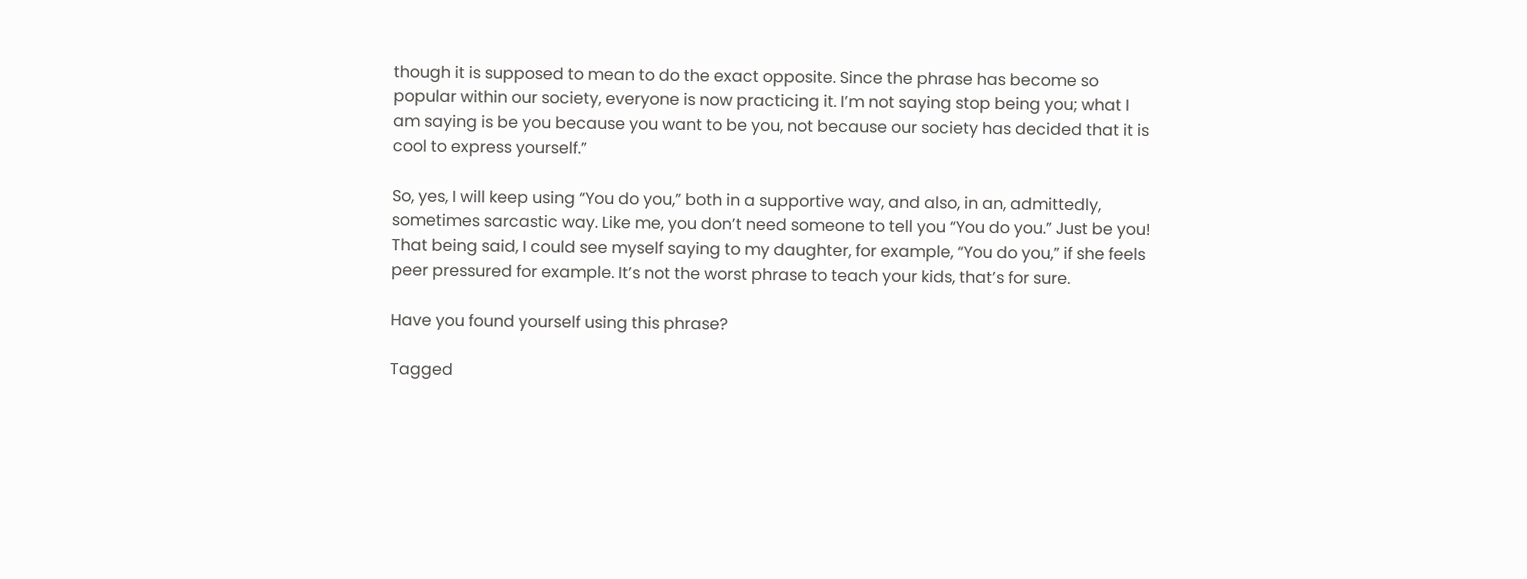though it is supposed to mean to do the exact opposite. Since the phrase has become so popular within our society, everyone is now practicing it. I’m not saying stop being you; what I am saying is be you because you want to be you, not because our society has decided that it is cool to express yourself.”

So, yes, I will keep using “You do you,” both in a supportive way, and also, in an, admittedly, sometimes sarcastic way. Like me, you don’t need someone to tell you “You do you.” Just be you! That being said, I could see myself saying to my daughter, for example, “You do you,” if she feels peer pressured for example. It’s not the worst phrase to teach your kids, that’s for sure.

Have you found yourself using this phrase?

Tagged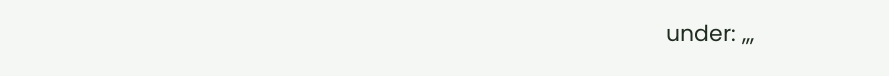under: ,,,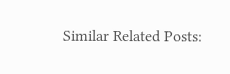Similar Related Posts: